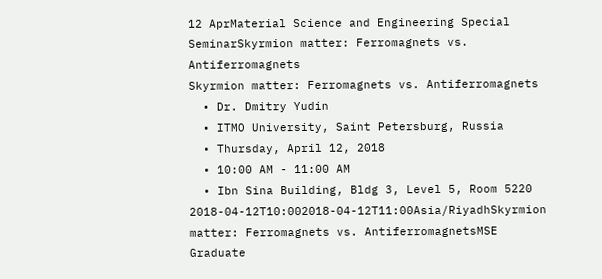12 AprMaterial Science and Engineering Special SeminarSkyrmion matter: Ferromagnets vs. Antiferromagnets
Skyrmion matter: Ferromagnets vs. Antiferromagnets
  • Dr. Dmitry Yudin
  • ITMO University, Saint Petersburg, Russia
  • Thursday, April 12, 2018
  • 10:00 AM - 11:00 AM
  • Ibn Sina Building, Bldg 3, Level 5, Room 5220
2018-04-12T10:002018-04-12T11:00Asia/RiyadhSkyrmion matter: Ferromagnets vs. AntiferromagnetsMSE Graduate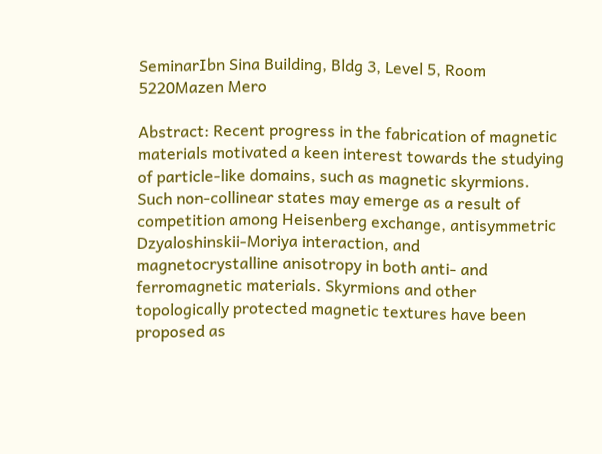SeminarIbn Sina Building, Bldg 3, Level 5, Room 5220Mazen Mero

Abstract: Recent progress in the fabrication of magnetic materials motivated a keen interest towards the studying of particle-like domains, such as magnetic skyrmions. Such non-collinear states may emerge as a result of competition among Heisenberg exchange, antisymmetric Dzyaloshinskii-Moriya interaction, and magnetocrystalline anisotropy in both anti- and ferromagnetic materials. Skyrmions and other topologically protected magnetic textures have been proposed as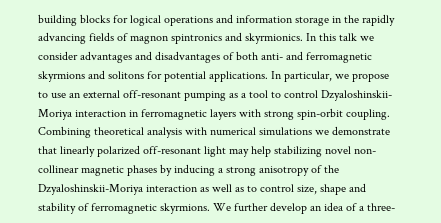building blocks for logical operations and information storage in the rapidly advancing fields of magnon spintronics and skyrmionics. In this talk we consider advantages and disadvantages of both anti- and ferromagnetic skyrmions and solitons for potential applications. In particular, we propose to use an external off-resonant pumping as a tool to control Dzyaloshinskii-Moriya interaction in ferromagnetic layers with strong spin-orbit coupling. Combining theoretical analysis with numerical simulations we demonstrate that linearly polarized off-resonant light may help stabilizing novel non-collinear magnetic phases by inducing a strong anisotropy of the Dzyaloshinskii-Moriya interaction as well as to control size, shape and stability of ferromagnetic skyrmions. We further develop an idea of a three-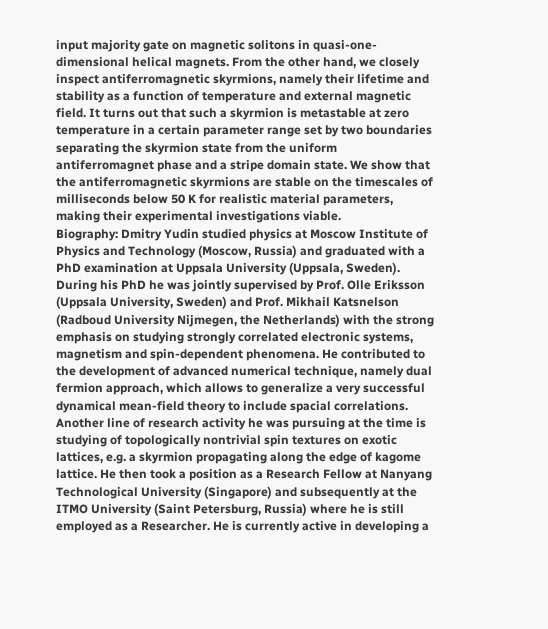input majority gate on magnetic solitons in quasi-one-dimensional helical magnets. From the other hand, we closely inspect antiferromagnetic skyrmions, namely their lifetime and stability as a function of temperature and external magnetic field. It turns out that such a skyrmion is metastable at zero temperature in a certain parameter range set by two boundaries separating the skyrmion state from the uniform antiferromagnet phase and a stripe domain state. We show that the antiferromagnetic skyrmions are stable on the timescales of milliseconds below 50 K for realistic material parameters, making their experimental investigations viable.
Biography: Dmitry Yudin studied physics at Moscow Institute of Physics and Technology (Moscow, Russia) and graduated with a PhD examination at Uppsala University (Uppsala, Sweden). During his PhD he was jointly supervised by Prof. Olle Eriksson (Uppsala University, Sweden) and Prof. Mikhail Katsnelson (Radboud University Nijmegen, the Netherlands) with the strong emphasis on studying strongly correlated electronic systems, magnetism and spin-dependent phenomena. He contributed to the development of advanced numerical technique, namely dual fermion approach, which allows to generalize a very successful dynamical mean-field theory to include spacial correlations. Another line of research activity he was pursuing at the time is studying of topologically nontrivial spin textures on exotic lattices, e.g. a skyrmion propagating along the edge of kagome lattice. He then took a position as a Research Fellow at Nanyang Technological University (Singapore) and subsequently at the ITMO University (Saint Petersburg, Russia) where he is still employed as a Researcher. He is currently active in developing a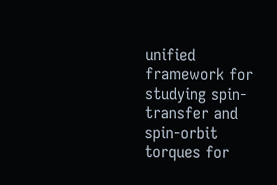unified framework for studying spin-transfer and spin-orbit torques for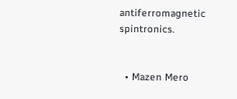antiferromagnetic spintronics.


  • Mazen Mero